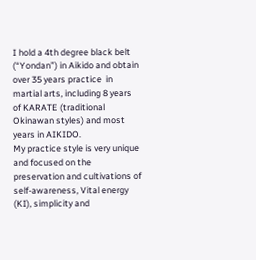I hold a 4th degree black belt (“Yondan”) in Aikido and obtain over 35 years practice  in martial arts, including 8 years of KARATE (traditional Okinawan styles) and most years in AIKIDO.
My practice style is very unique and focused on the preservation and cultivations of self-awareness, Vital energy (KI), simplicity and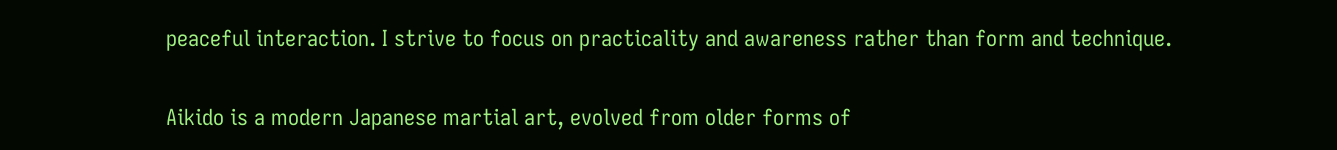peaceful interaction. I strive to focus on practicality and awareness rather than form and technique.

Aikido is a modern Japanese martial art, evolved from older forms of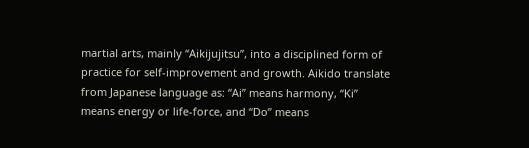martial arts, mainly “Aikijujitsu”, into a disciplined form of practice for self-improvement and growth. Aikido translate from Japanese language as: “Ai” means harmony, “Ki” means energy or life-force, and “Do” means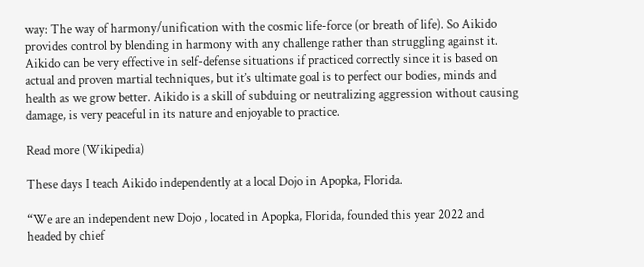way: The way of harmony/unification with the cosmic life-force (or breath of life). So Aikido provides control by blending in harmony with any challenge rather than struggling against it. Aikido can be very effective in self-defense situations if practiced correctly since it is based on actual and proven martial techniques, but it’s ultimate goal is to perfect our bodies, minds and health as we grow better. Aikido is a skill of subduing or neutralizing aggression without causing damage, is very peaceful in its nature and enjoyable to practice.

Read more (Wikipedia)

These days I teach Aikido independently at a local Dojo in Apopka, Florida.

“We are an independent new Dojo , located in Apopka, Florida, founded this year 2022 and headed by chief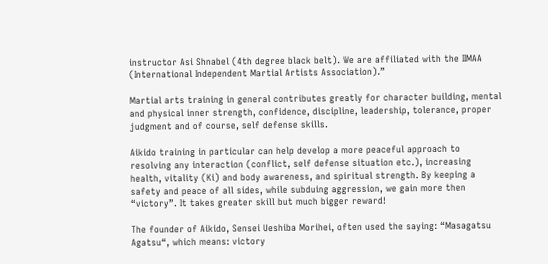instructor Asi Shnabel (4th degree black belt). We are affiliated with the IIMAA (International Independent Martial Artists Association).”

Martial arts training in general contributes greatly for character building, mental and physical inner strength, confidence, discipline, leadership, tolerance, proper judgment and of course, self defense skills.

Aikido training in particular can help develop a more peaceful approach to resolving any interaction (conflict, self defense situation etc.), increasing health, vitality (Ki) and body awareness, and spiritual strength. By keeping a safety and peace of all sides, while subduing aggression, we gain more then “victory”. It takes greater skill but much bigger reward!

The founder of Aikido, Sensei Ueshiba Morihei, often used the saying: “Masagatsu Agatsu“, which means: victory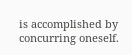is accomplished by concurring oneself.